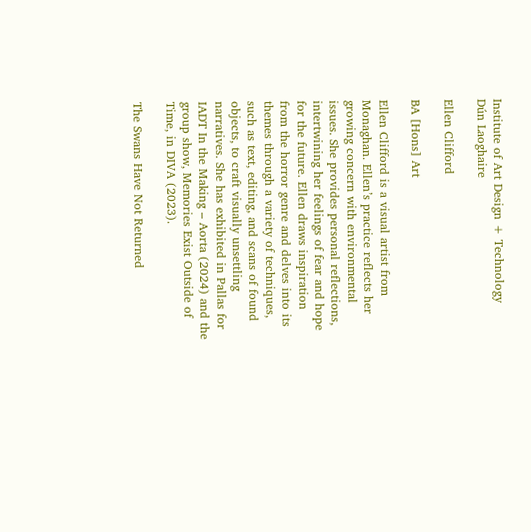Institute of Art Design + Technology
Dún Laoghaire

Ellen Clifford

BA [Hons] Art

Ellen Clifford is a visual artist from Monaghan. Ellen’s practice reflects her growing concern with environmental issues. She provides personal reflections, intertwining her feelings of fear and hope for the future. Ellen draws inspiration from the horror genre and delves into its themes through a variety of techniques, such as text, editing, and scans of found objects, to craft visually unsettling narratives. She has exhibited in Pallas for IADT In the Making – Aorta (2024) and the group show, Memories Exist Outside of Time, in DIVA (2023).

The Swans Have Not Returned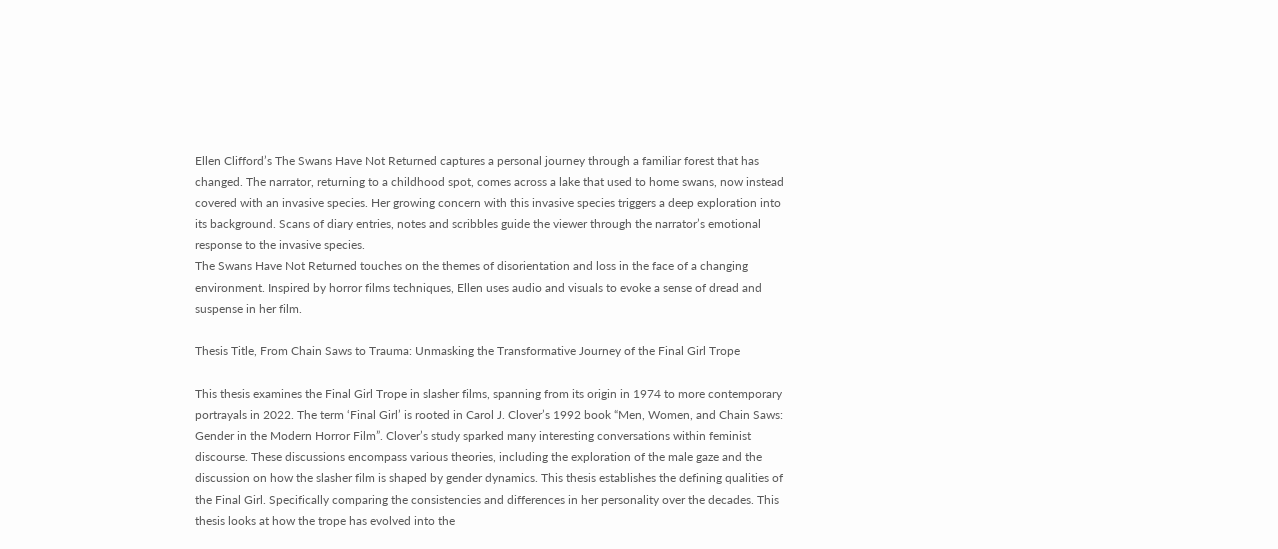Ellen Clifford’s The Swans Have Not Returned captures a personal journey through a familiar forest that has changed. The narrator, returning to a childhood spot, comes across a lake that used to home swans, now instead covered with an invasive species. Her growing concern with this invasive species triggers a deep exploration into its background. Scans of diary entries, notes and scribbles guide the viewer through the narrator’s emotional response to the invasive species.
The Swans Have Not Returned touches on the themes of disorientation and loss in the face of a changing environment. Inspired by horror films techniques, Ellen uses audio and visuals to evoke a sense of dread and suspense in her film.

Thesis Title, From Chain Saws to Trauma: Unmasking the Transformative Journey of the Final Girl Trope

This thesis examines the Final Girl Trope in slasher films, spanning from its origin in 1974 to more contemporary portrayals in 2022. The term ‘Final Girl’ is rooted in Carol J. Clover’s 1992 book “Men, Women, and Chain Saws: Gender in the Modern Horror Film”. Clover’s study sparked many interesting conversations within feminist discourse. These discussions encompass various theories, including the exploration of the male gaze and the discussion on how the slasher film is shaped by gender dynamics. This thesis establishes the defining qualities of the Final Girl. Specifically comparing the consistencies and differences in her personality over the decades. This thesis looks at how the trope has evolved into the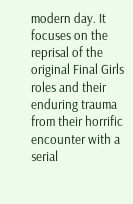modern day. It focuses on the reprisal of the original Final Girls roles and their enduring trauma from their horrific encounter with a serial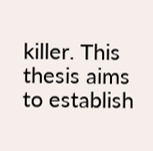killer. This thesis aims to establish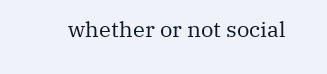whether or not social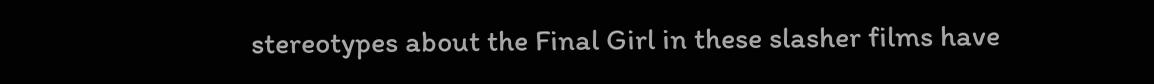stereotypes about the Final Girl in these slasher films have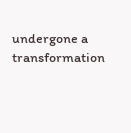undergone a transformation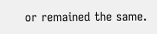or remained the same.